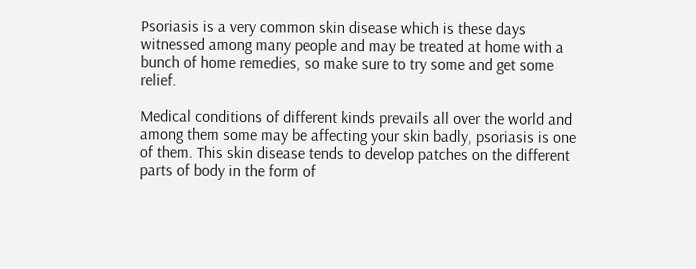Psoriasis is a very common skin disease which is these days witnessed among many people and may be treated at home with a bunch of home remedies, so make sure to try some and get some relief.

Medical conditions of different kinds prevails all over the world and among them some may be affecting your skin badly, psoriasis is one of them. This skin disease tends to develop patches on the different parts of body in the form of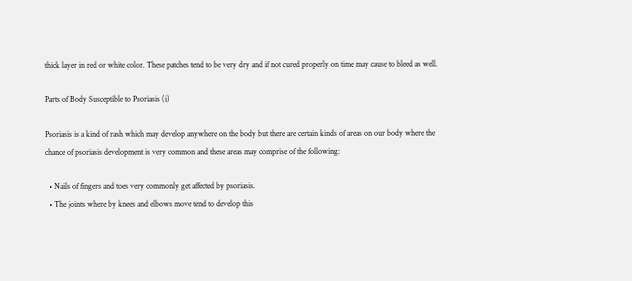thick layer in red or white color. These patches tend to be very dry and if not cured properly on time may cause to bleed as well.

Parts of Body Susceptible to Psoriasis (i)

Psoriasis is a kind of rash which may develop anywhere on the body but there are certain kinds of areas on our body where the chance of psoriasis development is very common and these areas may comprise of the following:

  • Nails of fingers and toes very commonly get affected by psoriasis.
  • The joints where by knees and elbows move tend to develop this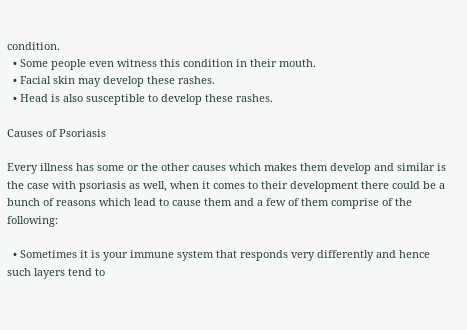condition.
  • Some people even witness this condition in their mouth.
  • Facial skin may develop these rashes.
  • Head is also susceptible to develop these rashes.

Causes of Psoriasis

Every illness has some or the other causes which makes them develop and similar is the case with psoriasis as well, when it comes to their development there could be a bunch of reasons which lead to cause them and a few of them comprise of the following:

  • Sometimes it is your immune system that responds very differently and hence such layers tend to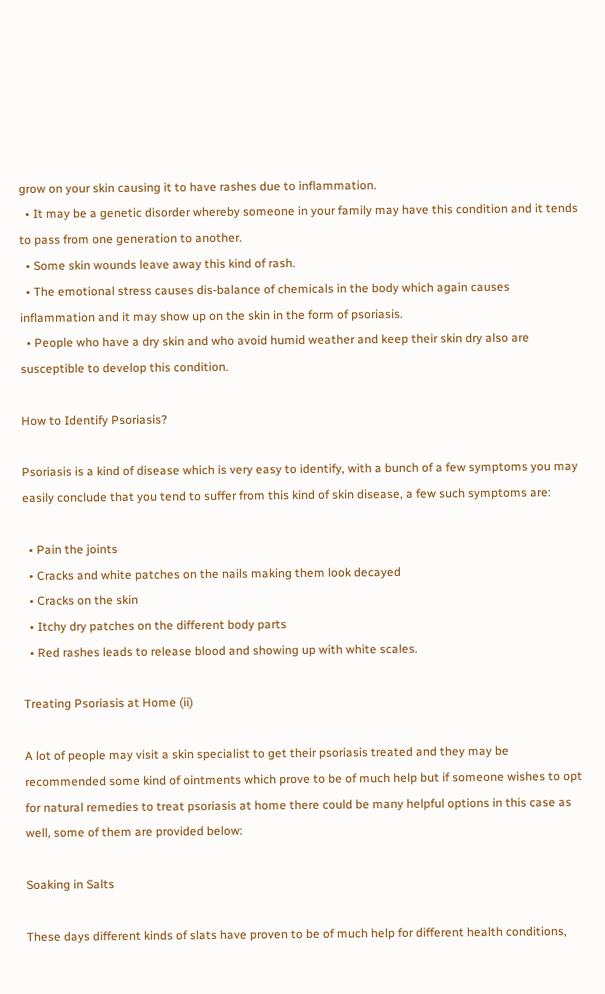grow on your skin causing it to have rashes due to inflammation.
  • It may be a genetic disorder whereby someone in your family may have this condition and it tends to pass from one generation to another.
  • Some skin wounds leave away this kind of rash.
  • The emotional stress causes dis-balance of chemicals in the body which again causes inflammation and it may show up on the skin in the form of psoriasis.
  • People who have a dry skin and who avoid humid weather and keep their skin dry also are susceptible to develop this condition.

How to Identify Psoriasis?

Psoriasis is a kind of disease which is very easy to identify, with a bunch of a few symptoms you may easily conclude that you tend to suffer from this kind of skin disease, a few such symptoms are:

  • Pain the joints
  • Cracks and white patches on the nails making them look decayed
  • Cracks on the skin
  • Itchy dry patches on the different body parts
  • Red rashes leads to release blood and showing up with white scales.

Treating Psoriasis at Home (ii)

A lot of people may visit a skin specialist to get their psoriasis treated and they may be recommended some kind of ointments which prove to be of much help but if someone wishes to opt for natural remedies to treat psoriasis at home there could be many helpful options in this case as well, some of them are provided below:

Soaking in Salts

These days different kinds of slats have proven to be of much help for different health conditions,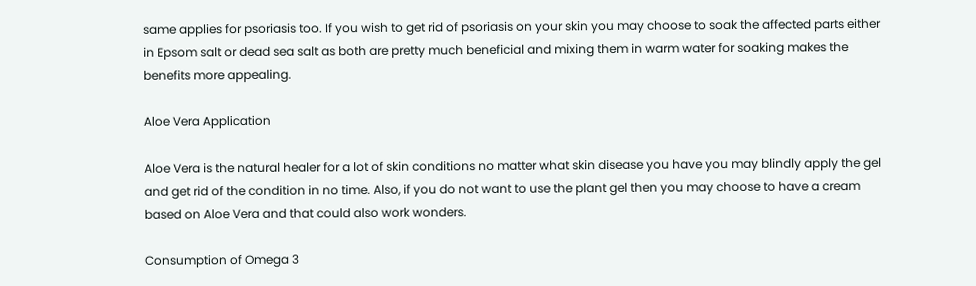same applies for psoriasis too. If you wish to get rid of psoriasis on your skin you may choose to soak the affected parts either in Epsom salt or dead sea salt as both are pretty much beneficial and mixing them in warm water for soaking makes the benefits more appealing.

Aloe Vera Application

Aloe Vera is the natural healer for a lot of skin conditions no matter what skin disease you have you may blindly apply the gel and get rid of the condition in no time. Also, if you do not want to use the plant gel then you may choose to have a cream based on Aloe Vera and that could also work wonders.

Consumption of Omega 3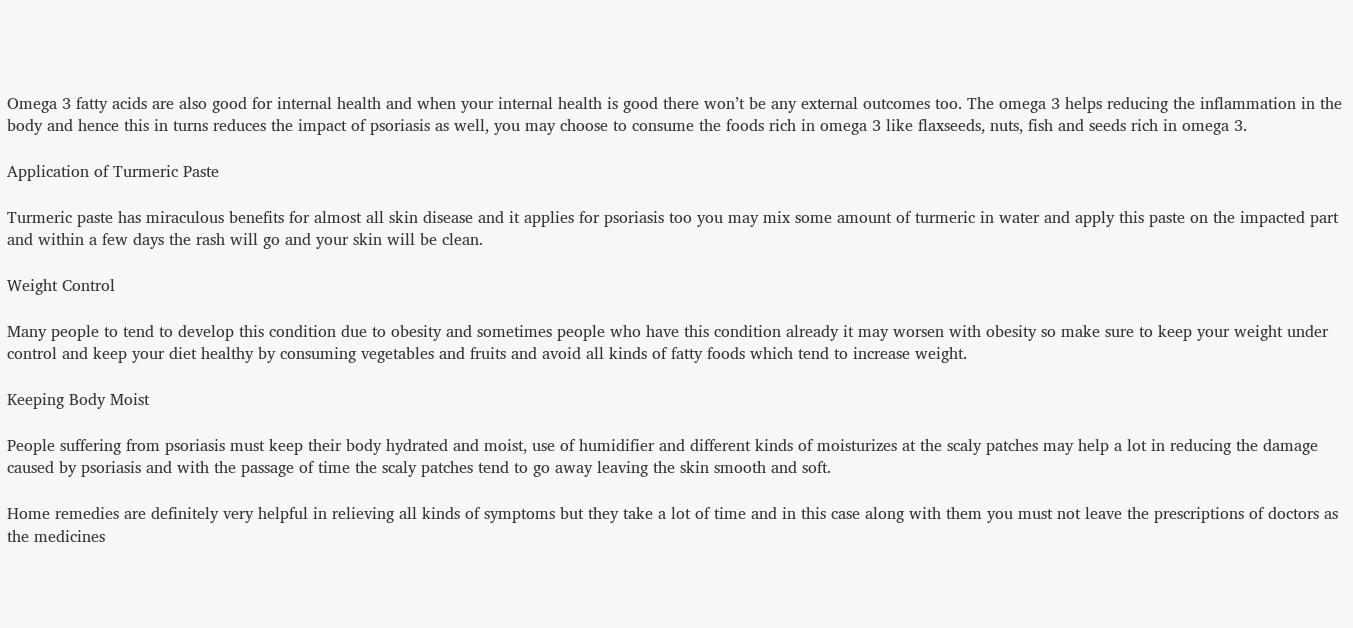Omega 3 fatty acids are also good for internal health and when your internal health is good there won’t be any external outcomes too. The omega 3 helps reducing the inflammation in the body and hence this in turns reduces the impact of psoriasis as well, you may choose to consume the foods rich in omega 3 like flaxseeds, nuts, fish and seeds rich in omega 3.

Application of Turmeric Paste

Turmeric paste has miraculous benefits for almost all skin disease and it applies for psoriasis too you may mix some amount of turmeric in water and apply this paste on the impacted part and within a few days the rash will go and your skin will be clean.

Weight Control

Many people to tend to develop this condition due to obesity and sometimes people who have this condition already it may worsen with obesity so make sure to keep your weight under control and keep your diet healthy by consuming vegetables and fruits and avoid all kinds of fatty foods which tend to increase weight.

Keeping Body Moist

People suffering from psoriasis must keep their body hydrated and moist, use of humidifier and different kinds of moisturizes at the scaly patches may help a lot in reducing the damage caused by psoriasis and with the passage of time the scaly patches tend to go away leaving the skin smooth and soft.

Home remedies are definitely very helpful in relieving all kinds of symptoms but they take a lot of time and in this case along with them you must not leave the prescriptions of doctors as the medicines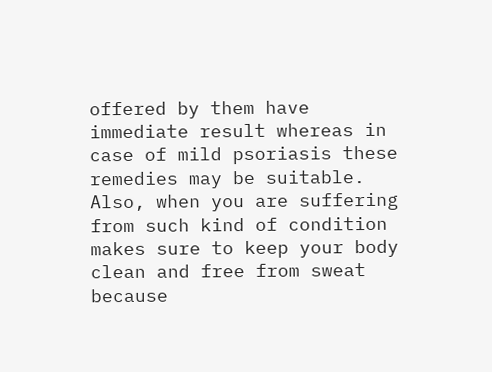offered by them have immediate result whereas in case of mild psoriasis these remedies may be suitable. Also, when you are suffering from such kind of condition makes sure to keep your body clean and free from sweat because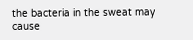the bacteria in the sweat may cause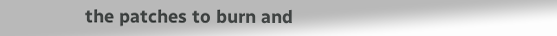the patches to burn and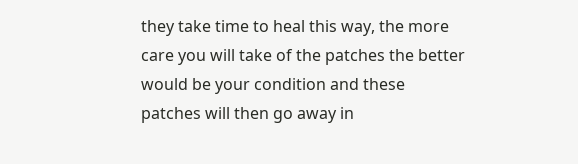they take time to heal this way, the more care you will take of the patches the better would be your condition and these patches will then go away in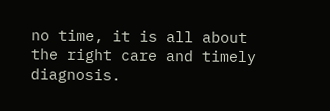no time, it is all about the right care and timely diagnosis.